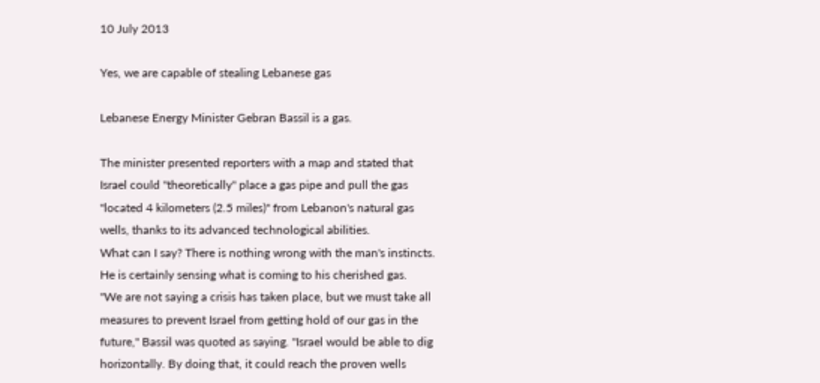10 July 2013

Yes, we are capable of stealing Lebanese gas

Lebanese Energy Minister Gebran Bassil is a gas.

The minister presented reporters with a map and stated that Israel could "theoretically" place a gas pipe and pull the gas "located 4 kilometers (2.5 miles)" from Lebanon's natural gas wells, thanks to its advanced technological abilities.
What can I say? There is nothing wrong with the man's instincts. He is certainly sensing what is coming to his cherished gas.
"We are not saying a crisis has taken place, but we must take all measures to prevent Israel from getting hold of our gas in the future," Bassil was quoted as saying. "Israel would be able to dig horizontally. By doing that, it could reach the proven wells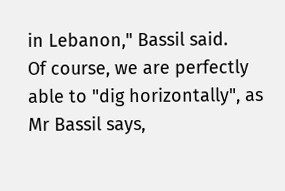in Lebanon," Bassil said.
Of course, we are perfectly able to "dig horizontally", as Mr Bassil says,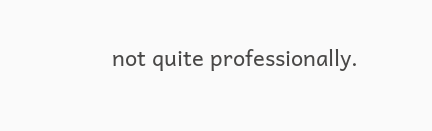not quite professionally.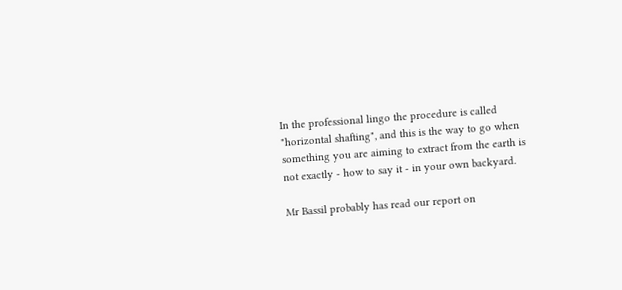In the professional lingo the procedure is called "horizontal shafting", and this is the way to go when something you are aiming to extract from the earth is not exactly - how to say it - in your own backyard.

Mr Bassil probably has read our report on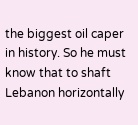the biggest oil caper in history. So he must know that to shaft Lebanon horizontally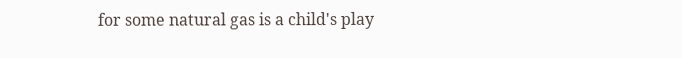for some natural gas is a child's play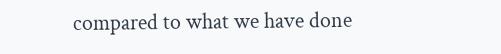compared to what we have done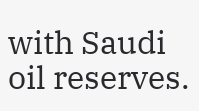with Saudi oil reserves.